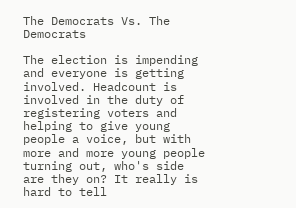The Democrats Vs. The Democrats

The election is impending and everyone is getting involved. Headcount is involved in the duty of registering voters and helping to give young people a voice, but with more and more young people turning out, who's side are they on? It really is hard to tell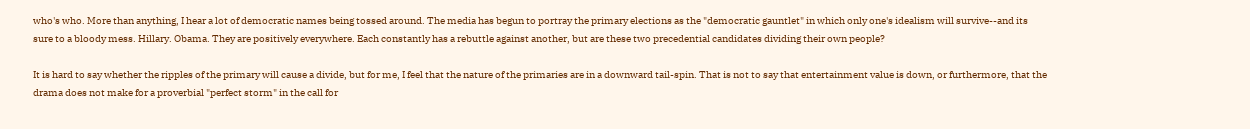who's who. More than anything, I hear a lot of democratic names being tossed around. The media has begun to portray the primary elections as the "democratic gauntlet" in which only one's idealism will survive--and its sure to a bloody mess. Hillary. Obama. They are positively everywhere. Each constantly has a rebuttle against another, but are these two precedential candidates dividing their own people?

It is hard to say whether the ripples of the primary will cause a divide, but for me, I feel that the nature of the primaries are in a downward tail-spin. That is not to say that entertainment value is down, or furthermore, that the drama does not make for a proverbial "perfect storm" in the call for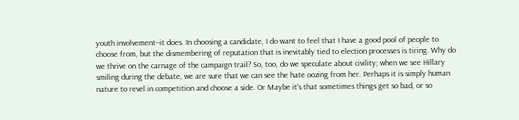youth involvement--it does. In choosing a candidate, I do want to feel that I have a good pool of people to choose from, but the dismembering of reputation that is inevitably tied to election processes is tiring. Why do we thrive on the carnage of the campaign trail? So, too, do we speculate about civility; when we see Hillary smiling during the debate, we are sure that we can see the hate oozing from her. Perhaps it is simply human nature to revel in competition and choose a side. Or Maybe it's that sometimes things get so bad, or so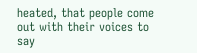heated, that people come out with their voices to say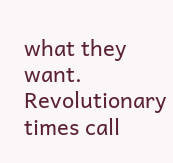what they want. Revolutionary times call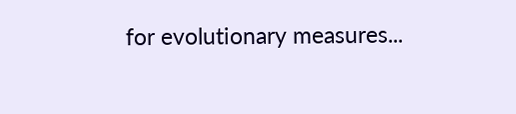for evolutionary measures...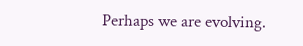Perhaps we are evolving.